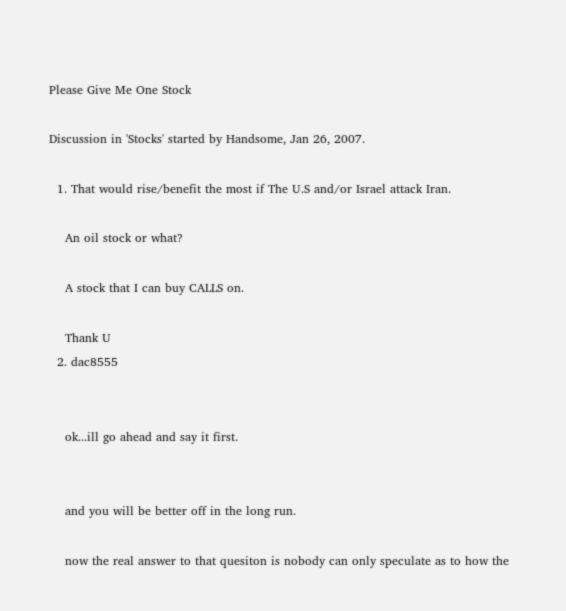Please Give Me One Stock

Discussion in 'Stocks' started by Handsome, Jan 26, 2007.

  1. That would rise/benefit the most if The U.S and/or Israel attack Iran.

    An oil stock or what?

    A stock that I can buy CALLS on.

    Thank U
  2. dac8555


    ok...ill go ahead and say it first.


    and you will be better off in the long run.

    now the real answer to that quesiton is nobody can only speculate as to how the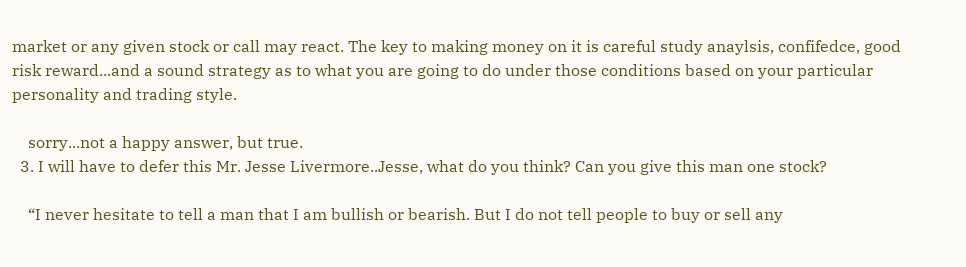market or any given stock or call may react. The key to making money on it is careful study anaylsis, confifedce, good risk reward...and a sound strategy as to what you are going to do under those conditions based on your particular personality and trading style.

    sorry...not a happy answer, but true.
  3. I will have to defer this Mr. Jesse Livermore..Jesse, what do you think? Can you give this man one stock?

    “I never hesitate to tell a man that I am bullish or bearish. But I do not tell people to buy or sell any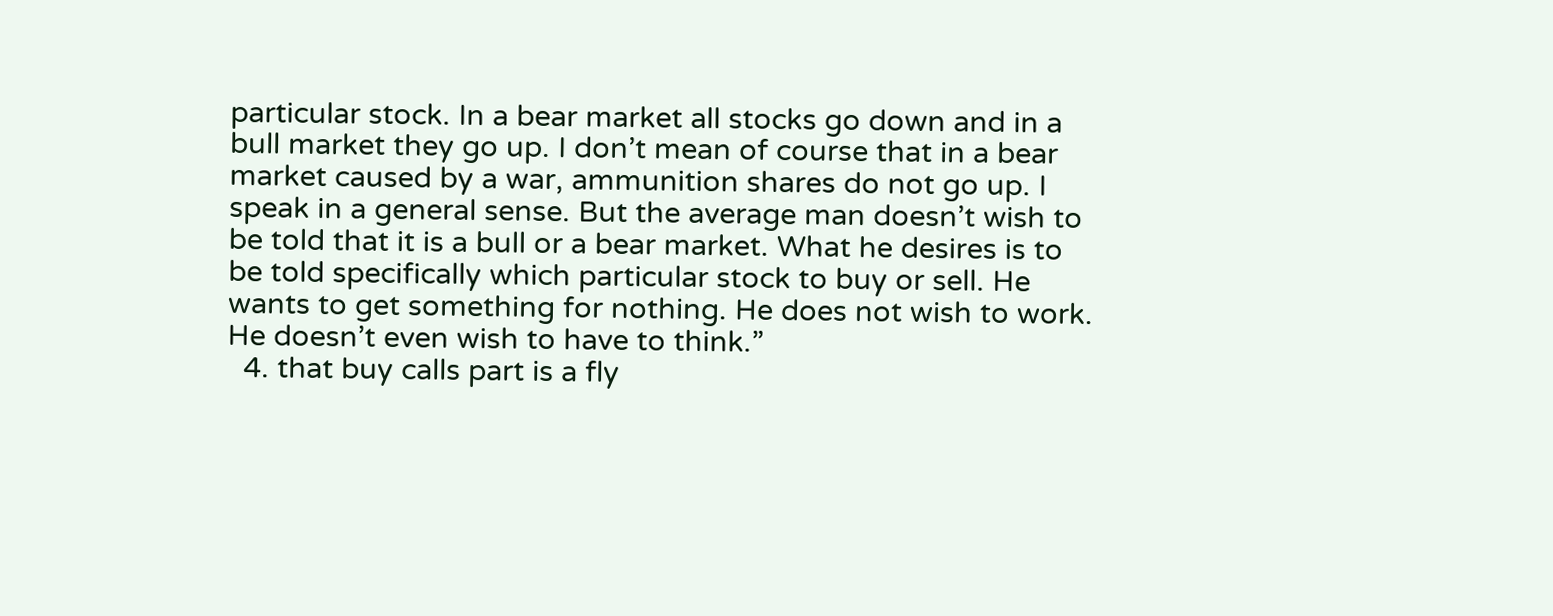particular stock. In a bear market all stocks go down and in a bull market they go up. I don’t mean of course that in a bear market caused by a war, ammunition shares do not go up. I speak in a general sense. But the average man doesn’t wish to be told that it is a bull or a bear market. What he desires is to be told specifically which particular stock to buy or sell. He wants to get something for nothing. He does not wish to work. He doesn’t even wish to have to think.”
  4. that buy calls part is a fly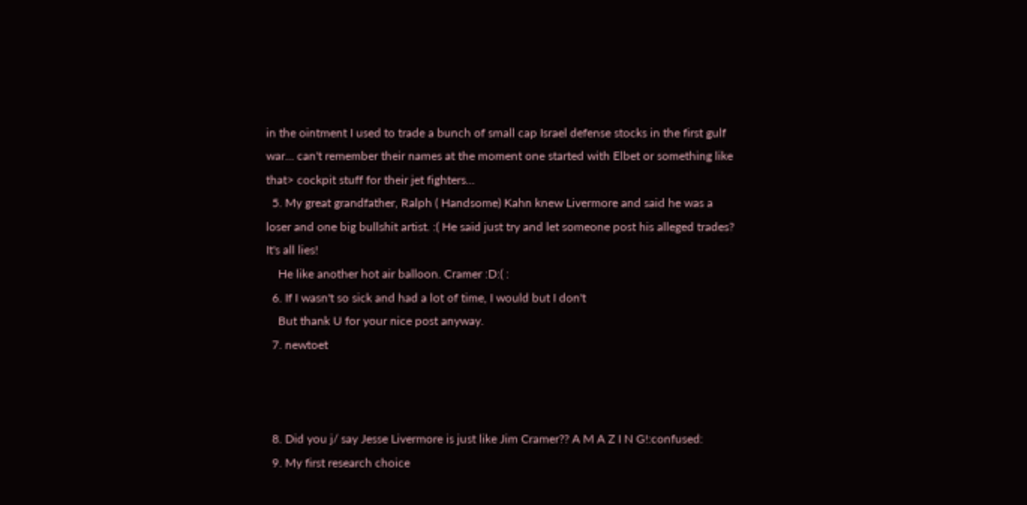in the ointment I used to trade a bunch of small cap Israel defense stocks in the first gulf war... can't remember their names at the moment one started with Elbet or something like that> cockpit stuff for their jet fighters...
  5. My great grandfather, Ralph ( Handsome) Kahn knew Livermore and said he was a loser and one big bullshit artist. :( He said just try and let someone post his alleged trades? It's all lies!
    He like another hot air balloon. Cramer :D:( :
  6. If I wasn't so sick and had a lot of time, I would but I don't
    But thank U for your nice post anyway.
  7. newtoet



  8. Did you j/ say Jesse Livermore is just like Jim Cramer?? A M A Z I N G!:confused:
  9. My first research choice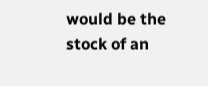would be the stock of an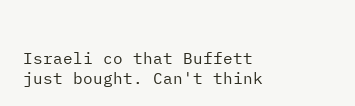Israeli co that Buffett just bought. Can't think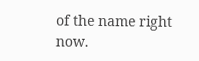of the name right now.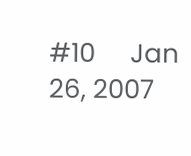#10     Jan 26, 2007